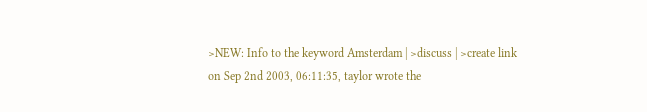>NEW: Info to the keyword Amsterdam | >discuss | >create link
on Sep 2nd 2003, 06:11:35, taylor wrote the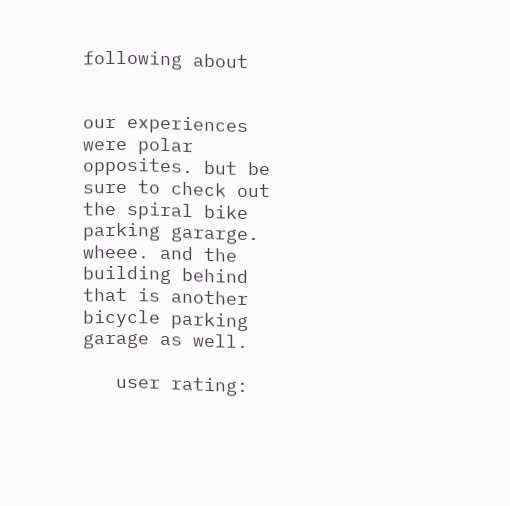following about


our experiences were polar opposites. but be sure to check out the spiral bike parking gararge. wheee. and the building behind that is another bicycle parking garage as well.

   user rating: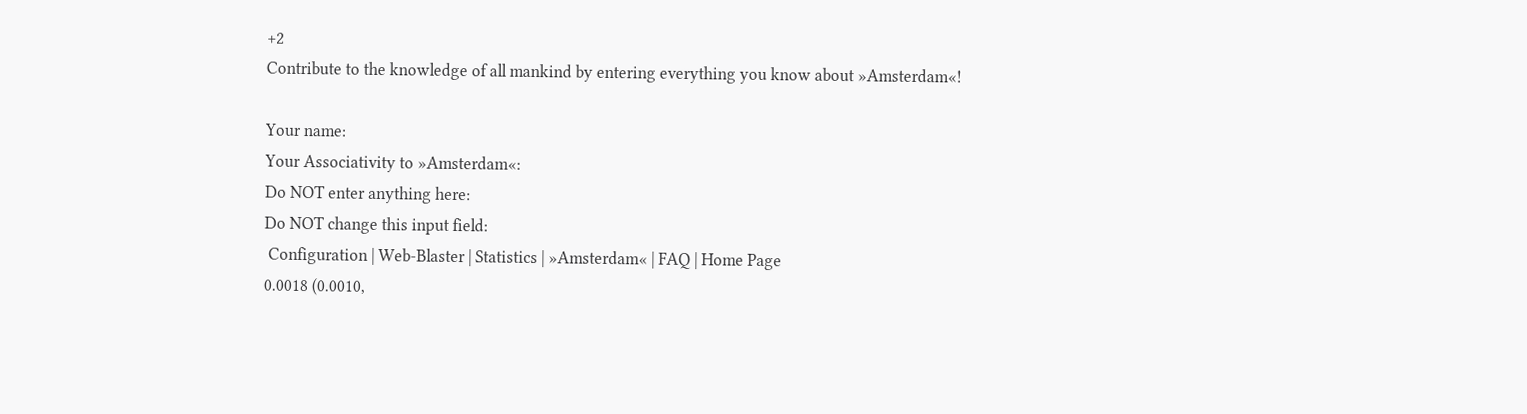+2
Contribute to the knowledge of all mankind by entering everything you know about »Amsterdam«!

Your name:
Your Associativity to »Amsterdam«:
Do NOT enter anything here:
Do NOT change this input field:
 Configuration | Web-Blaster | Statistics | »Amsterdam« | FAQ | Home Page
0.0018 (0.0010,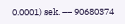0.0001) sek. –– 90680374